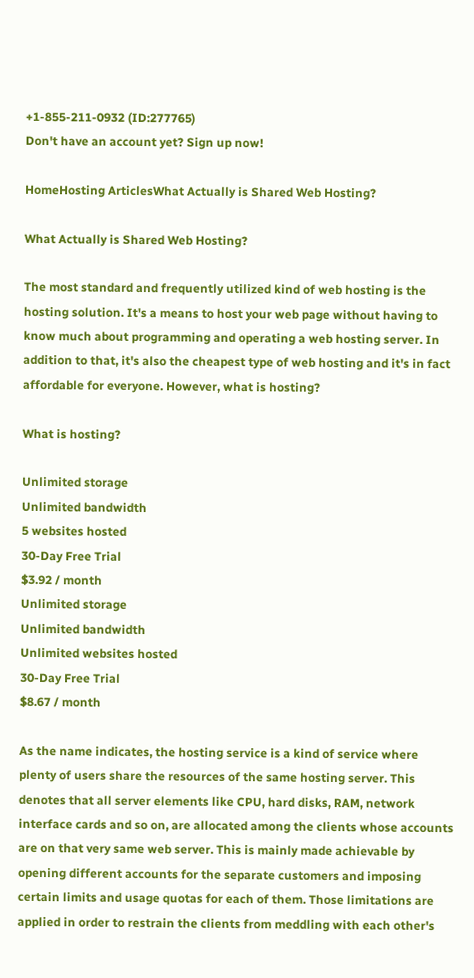+1-855-211-0932 (ID:277765)
Don't have an account yet? Sign up now!

HomeHosting ArticlesWhat Actually is Shared Web Hosting?

What Actually is Shared Web Hosting?

The most standard and frequently utilized kind of web hosting is the hosting solution. It's a means to host your web page without having to know much about programming and operating a web hosting server. In addition to that, it's also the cheapest type of web hosting and it's in fact affordable for everyone. However, what is hosting?

What is hosting?

Unlimited storage
Unlimited bandwidth
5 websites hosted
30-Day Free Trial
$3.92 / month
Unlimited storage
Unlimited bandwidth
Unlimited websites hosted
30-Day Free Trial
$8.67 / month

As the name indicates, the hosting service is a kind of service where plenty of users share the resources of the same hosting server. This denotes that all server elements like CPU, hard disks, RAM, network interface cards and so on, are allocated among the clients whose accounts are on that very same web server. This is mainly made achievable by opening different accounts for the separate customers and imposing certain limits and usage quotas for each of them. Those limitations are applied in order to restrain the clients from meddling with each other's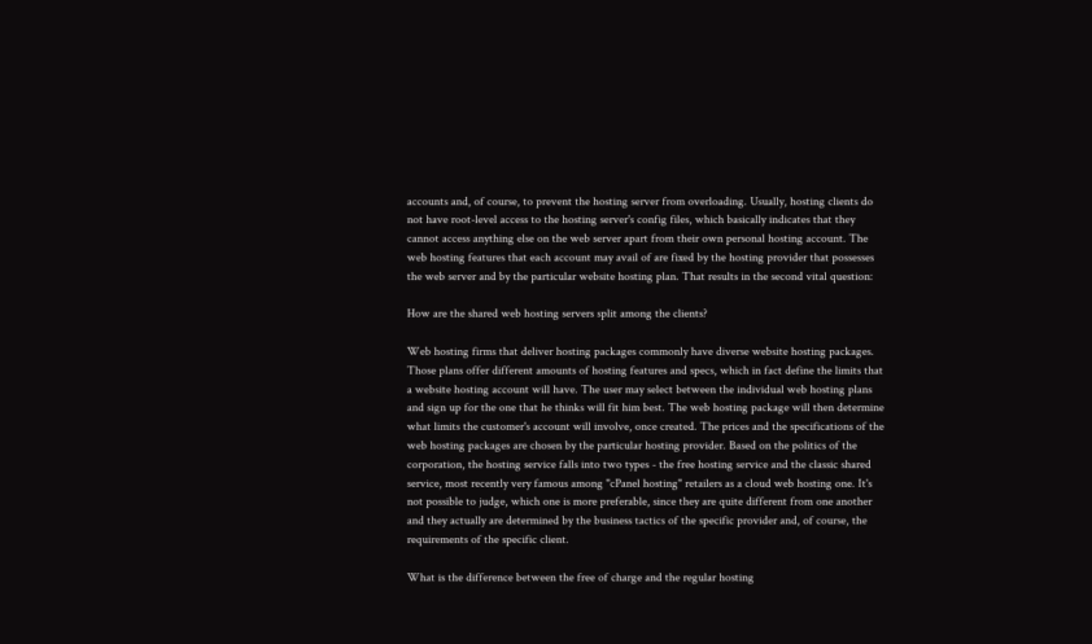accounts and, of course, to prevent the hosting server from overloading. Usually, hosting clients do not have root-level access to the hosting server's config files, which basically indicates that they cannot access anything else on the web server apart from their own personal hosting account. The web hosting features that each account may avail of are fixed by the hosting provider that possesses the web server and by the particular website hosting plan. That results in the second vital question:

How are the shared web hosting servers split among the clients?

Web hosting firms that deliver hosting packages commonly have diverse website hosting packages. Those plans offer different amounts of hosting features and specs, which in fact define the limits that a website hosting account will have. The user may select between the individual web hosting plans and sign up for the one that he thinks will fit him best. The web hosting package will then determine what limits the customer's account will involve, once created. The prices and the specifications of the web hosting packages are chosen by the particular hosting provider. Based on the politics of the corporation, the hosting service falls into two types - the free hosting service and the classic shared service, most recently very famous among "cPanel hosting" retailers as a cloud web hosting one. It's not possible to judge, which one is more preferable, since they are quite different from one another and they actually are determined by the business tactics of the specific provider and, of course, the requirements of the specific client.

What is the difference between the free of charge and the regular hosting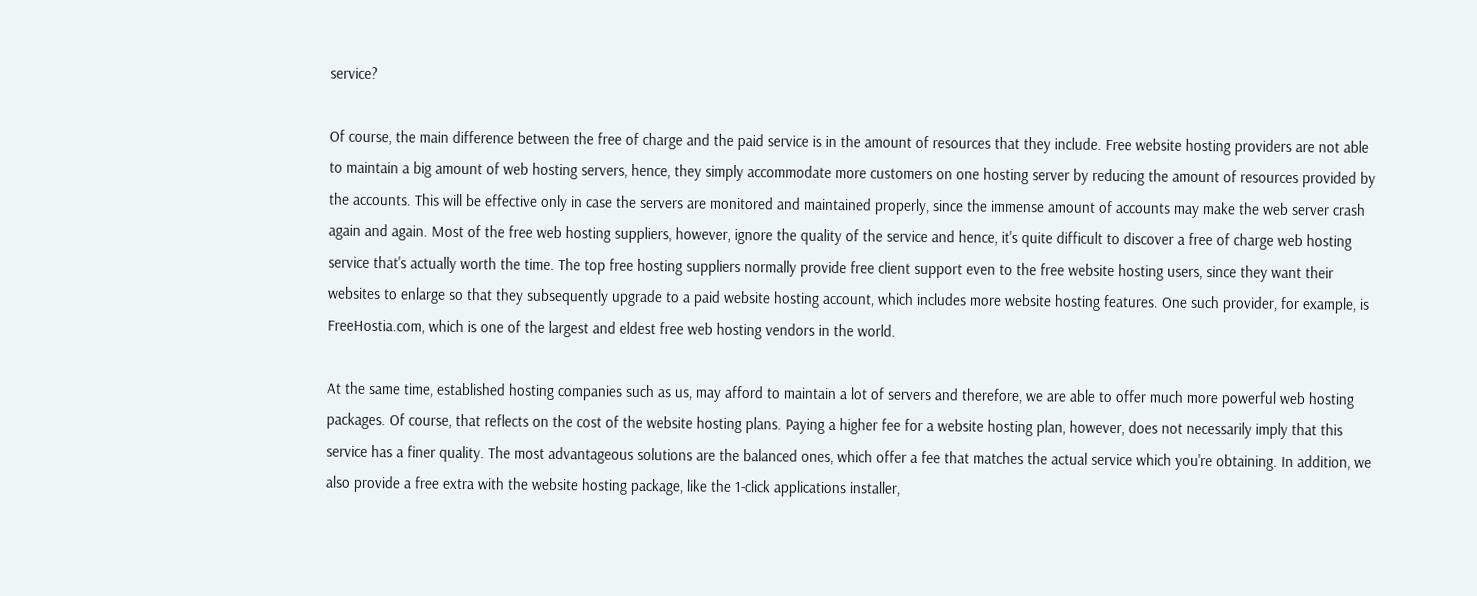service?

Of course, the main difference between the free of charge and the paid service is in the amount of resources that they include. Free website hosting providers are not able to maintain a big amount of web hosting servers, hence, they simply accommodate more customers on one hosting server by reducing the amount of resources provided by the accounts. This will be effective only in case the servers are monitored and maintained properly, since the immense amount of accounts may make the web server crash again and again. Most of the free web hosting suppliers, however, ignore the quality of the service and hence, it's quite difficult to discover a free of charge web hosting service that's actually worth the time. The top free hosting suppliers normally provide free client support even to the free website hosting users, since they want their websites to enlarge so that they subsequently upgrade to a paid website hosting account, which includes more website hosting features. One such provider, for example, is FreeHostia.com, which is one of the largest and eldest free web hosting vendors in the world.

At the same time, established hosting companies such as us, may afford to maintain a lot of servers and therefore, we are able to offer much more powerful web hosting packages. Of course, that reflects on the cost of the website hosting plans. Paying a higher fee for a website hosting plan, however, does not necessarily imply that this service has a finer quality. The most advantageous solutions are the balanced ones, which offer a fee that matches the actual service which you're obtaining. In addition, we also provide a free extra with the website hosting package, like the 1-click applications installer,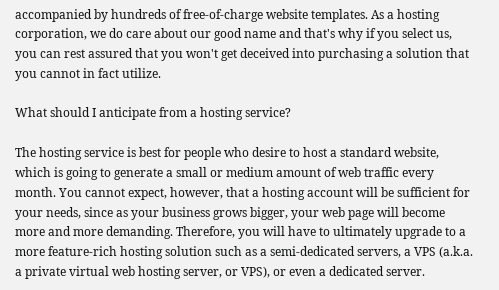accompanied by hundreds of free-of-charge website templates. As a hosting corporation, we do care about our good name and that's why if you select us, you can rest assured that you won't get deceived into purchasing a solution that you cannot in fact utilize.

What should I anticipate from a hosting service?

The hosting service is best for people who desire to host a standard website, which is going to generate a small or medium amount of web traffic every month. You cannot expect, however, that a hosting account will be sufficient for your needs, since as your business grows bigger, your web page will become more and more demanding. Therefore, you will have to ultimately upgrade to a more feature-rich hosting solution such as a semi-dedicated servers, a VPS (a.k.a. a private virtual web hosting server, or VPS), or even a dedicated server.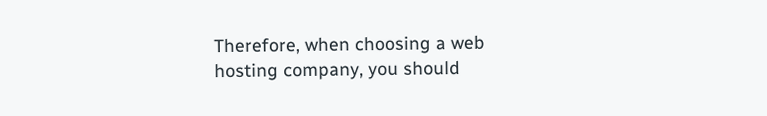Therefore, when choosing a web hosting company, you should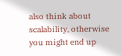also think about scalability, otherwise you might end up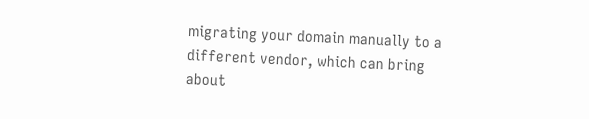migrating your domain manually to a different vendor, which can bring about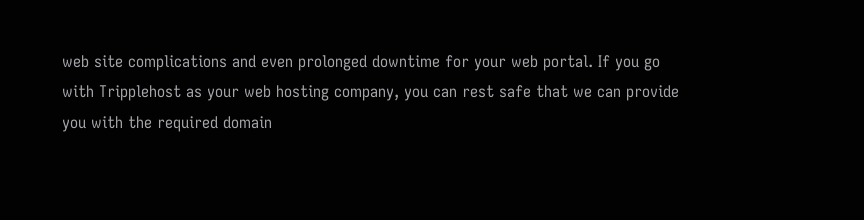web site complications and even prolonged downtime for your web portal. If you go with Tripplehost as your web hosting company, you can rest safe that we can provide you with the required domain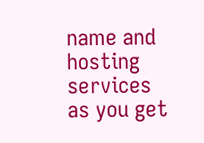name and hosting services as you get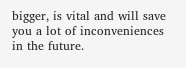bigger, is vital and will save you a lot of inconveniences in the future.